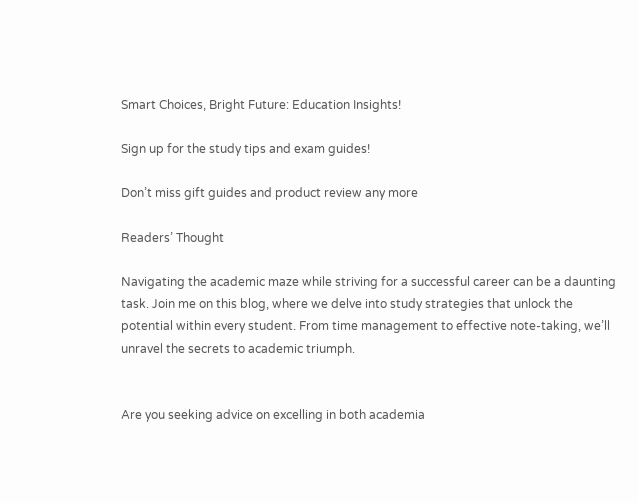Smart Choices, Bright Future: Education Insights!

Sign up for the study tips and exam guides!

Don’t miss gift guides and product review any more

Readers’ Thought

Navigating the academic maze while striving for a successful career can be a daunting task. Join me on this blog, where we delve into study strategies that unlock the potential within every student. From time management to effective note-taking, we’ll unravel the secrets to academic triumph.


Are you seeking advice on excelling in both academia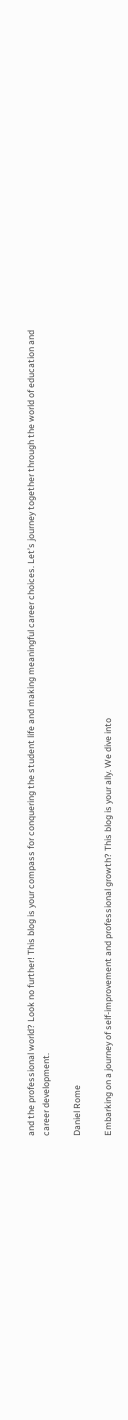and the professional world? Look no further! This blog is your compass for conquering the student life and making meaningful career choices. Let’s journey together through the world of education and career development.

Daniel Rome

Embarking on a journey of self-improvement and professional growth? This blog is your ally. We dive into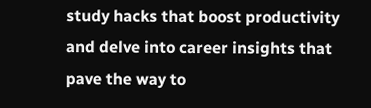study hacks that boost productivity and delve into career insights that pave the way to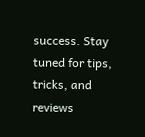success. Stay tuned for tips, tricks, and reviews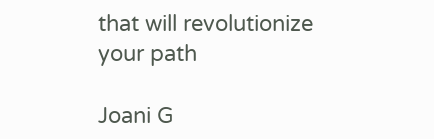that will revolutionize your path

Joani G